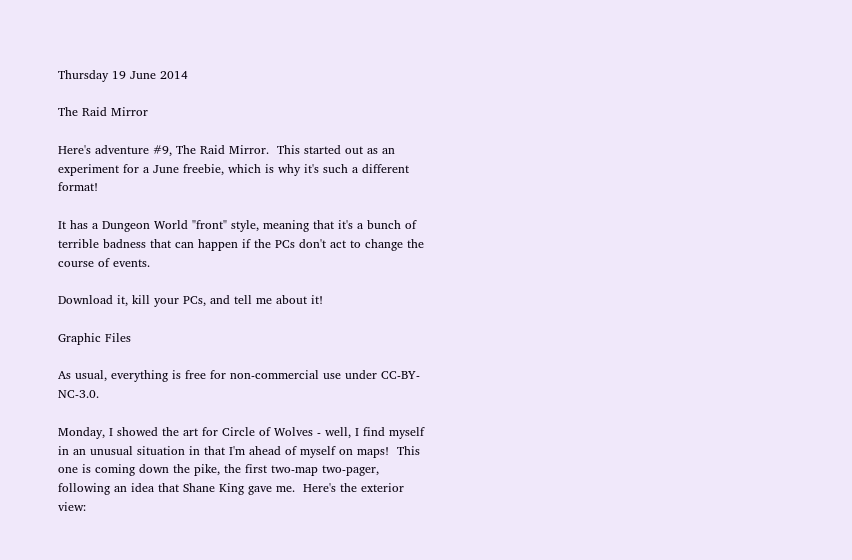Thursday 19 June 2014

The Raid Mirror

Here's adventure #9, The Raid Mirror.  This started out as an experiment for a June freebie, which is why it's such a different format!

It has a Dungeon World "front" style, meaning that it's a bunch of terrible badness that can happen if the PCs don't act to change the course of events.

Download it, kill your PCs, and tell me about it!

Graphic Files

As usual, everything is free for non-commercial use under CC-BY-NC-3.0.

Monday, I showed the art for Circle of Wolves - well, I find myself in an unusual situation in that I'm ahead of myself on maps!  This one is coming down the pike, the first two-map two-pager, following an idea that Shane King gave me.  Here's the exterior view: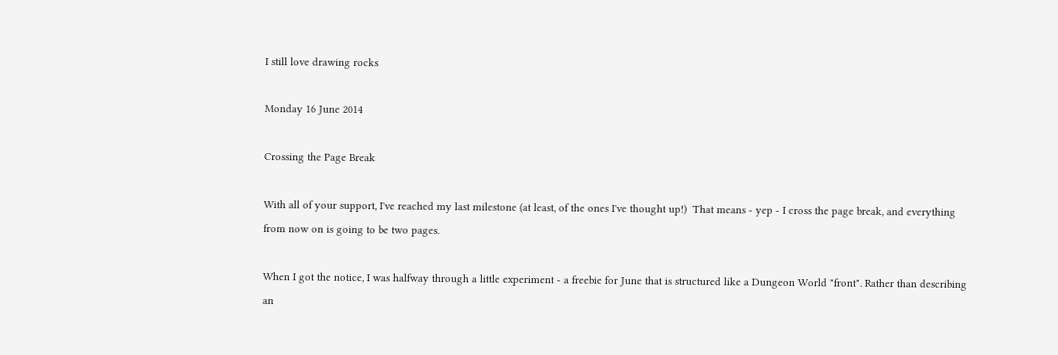I still love drawing rocks

Monday 16 June 2014

Crossing the Page Break

With all of your support, I've reached my last milestone (at least, of the ones I've thought up!)  That means - yep - I cross the page break, and everything from now on is going to be two pages.

When I got the notice, I was halfway through a little experiment - a freebie for June that is structured like a Dungeon World "front". Rather than describing an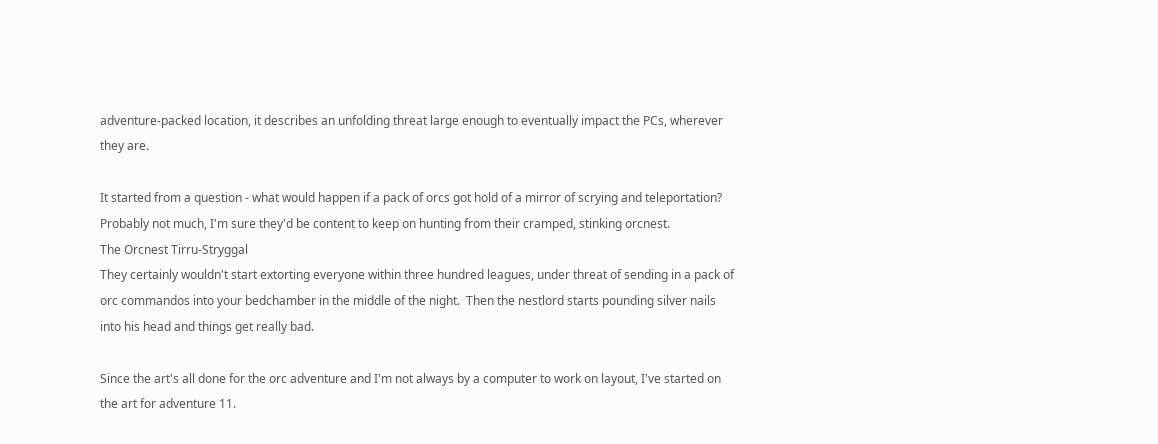adventure-packed location, it describes an unfolding threat large enough to eventually impact the PCs, wherever they are.

It started from a question - what would happen if a pack of orcs got hold of a mirror of scrying and teleportation? Probably not much, I'm sure they'd be content to keep on hunting from their cramped, stinking orcnest.
The Orcnest Tirru-Stryggal
They certainly wouldn't start extorting everyone within three hundred leagues, under threat of sending in a pack of orc commandos into your bedchamber in the middle of the night.  Then the nestlord starts pounding silver nails into his head and things get really bad.

Since the art's all done for the orc adventure and I'm not always by a computer to work on layout, I've started on the art for adventure 11.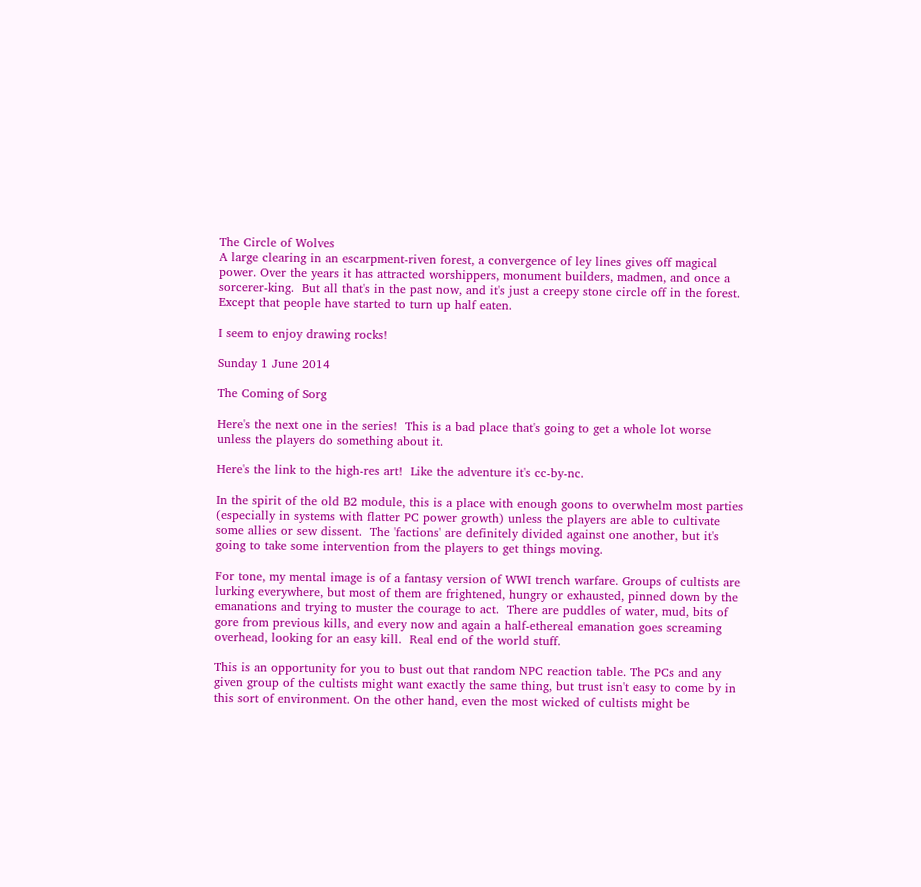The Circle of Wolves
A large clearing in an escarpment-riven forest, a convergence of ley lines gives off magical power. Over the years it has attracted worshippers, monument builders, madmen, and once a sorcerer-king.  But all that's in the past now, and it's just a creepy stone circle off in the forest.  Except that people have started to turn up half eaten.

I seem to enjoy drawing rocks!

Sunday 1 June 2014

The Coming of Sorg

Here's the next one in the series!  This is a bad place that's going to get a whole lot worse unless the players do something about it.

Here's the link to the high-res art!  Like the adventure it's cc-by-nc.

In the spirit of the old B2 module, this is a place with enough goons to overwhelm most parties (especially in systems with flatter PC power growth) unless the players are able to cultivate some allies or sew dissent.  The 'factions' are definitely divided against one another, but it's going to take some intervention from the players to get things moving.

For tone, my mental image is of a fantasy version of WWI trench warfare. Groups of cultists are lurking everywhere, but most of them are frightened, hungry or exhausted, pinned down by the emanations and trying to muster the courage to act.  There are puddles of water, mud, bits of gore from previous kills, and every now and again a half-ethereal emanation goes screaming overhead, looking for an easy kill.  Real end of the world stuff.

This is an opportunity for you to bust out that random NPC reaction table. The PCs and any given group of the cultists might want exactly the same thing, but trust isn't easy to come by in this sort of environment. On the other hand, even the most wicked of cultists might be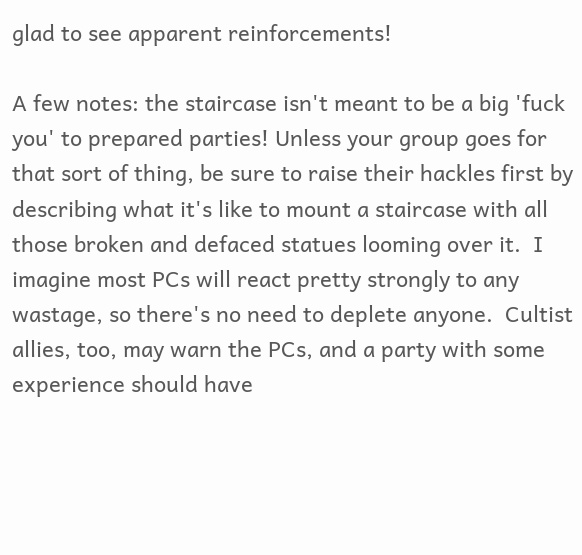glad to see apparent reinforcements!

A few notes: the staircase isn't meant to be a big 'fuck you' to prepared parties! Unless your group goes for that sort of thing, be sure to raise their hackles first by describing what it's like to mount a staircase with all those broken and defaced statues looming over it.  I imagine most PCs will react pretty strongly to any wastage, so there's no need to deplete anyone.  Cultist allies, too, may warn the PCs, and a party with some experience should have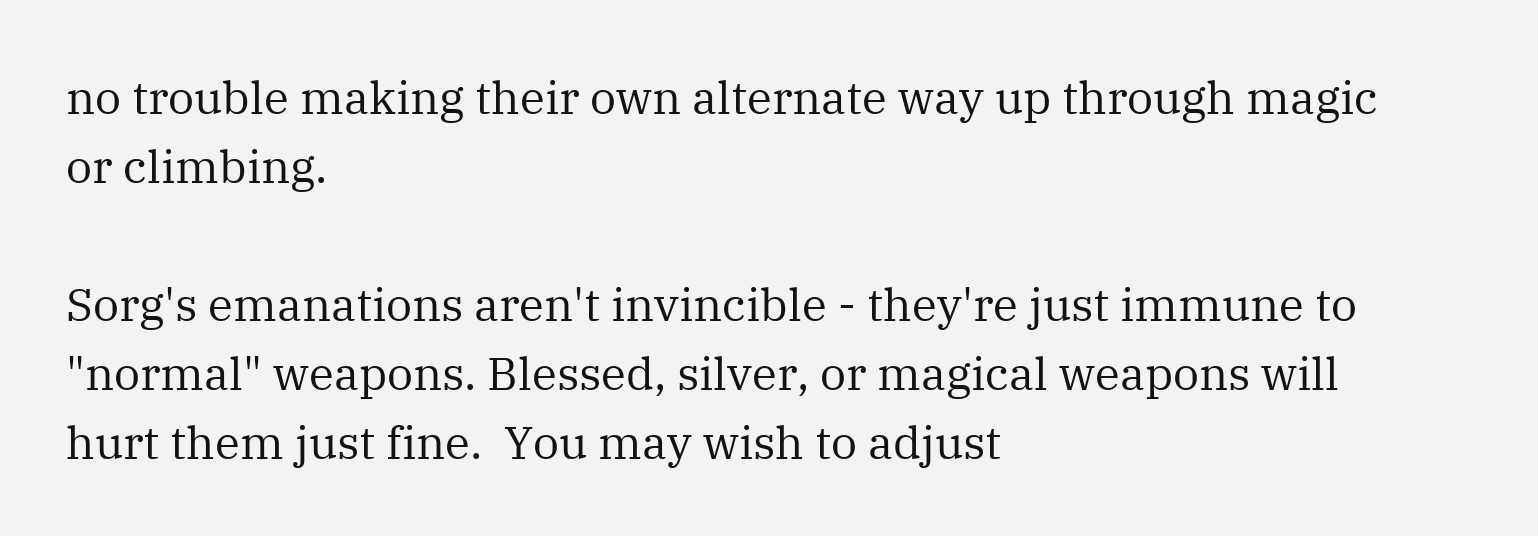no trouble making their own alternate way up through magic or climbing.

Sorg's emanations aren't invincible - they're just immune to "normal" weapons. Blessed, silver, or magical weapons will hurt them just fine.  You may wish to adjust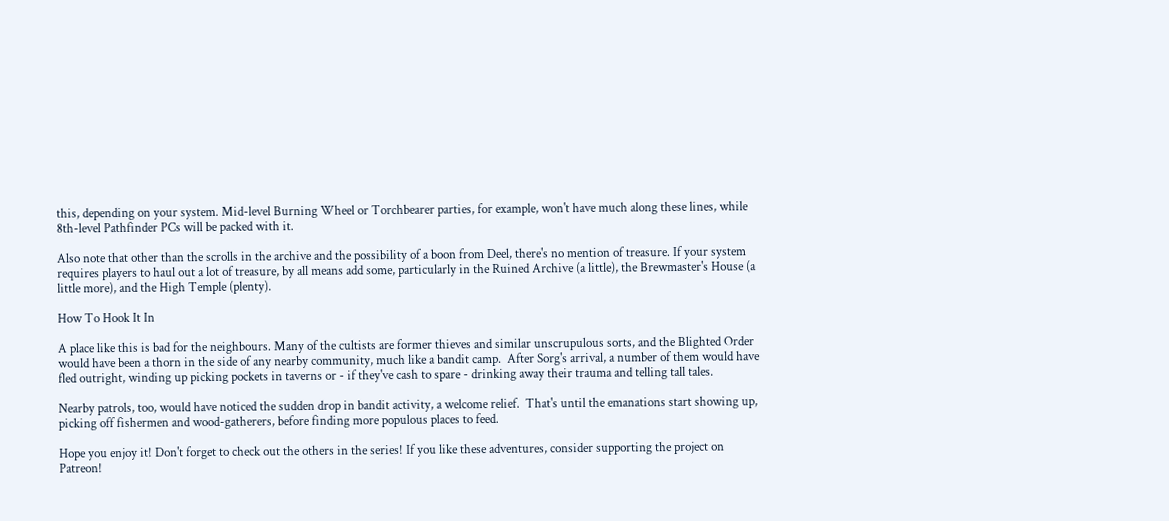this, depending on your system. Mid-level Burning Wheel or Torchbearer parties, for example, won't have much along these lines, while 8th-level Pathfinder PCs will be packed with it.

Also note that other than the scrolls in the archive and the possibility of a boon from Deel, there's no mention of treasure. If your system requires players to haul out a lot of treasure, by all means add some, particularly in the Ruined Archive (a little), the Brewmaster's House (a little more), and the High Temple (plenty).

How To Hook It In

A place like this is bad for the neighbours. Many of the cultists are former thieves and similar unscrupulous sorts, and the Blighted Order would have been a thorn in the side of any nearby community, much like a bandit camp.  After Sorg's arrival, a number of them would have fled outright, winding up picking pockets in taverns or - if they've cash to spare - drinking away their trauma and telling tall tales.

Nearby patrols, too, would have noticed the sudden drop in bandit activity, a welcome relief.  That's until the emanations start showing up, picking off fishermen and wood-gatherers, before finding more populous places to feed.

Hope you enjoy it! Don't forget to check out the others in the series! If you like these adventures, consider supporting the project on Patreon!